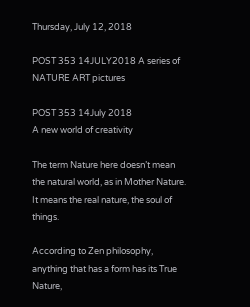Thursday, July 12, 2018

POST 353 14JULY2018 A series of NATURE ART pictures

POST 353 14July 2018
A new world of creativity

The term Nature here doesn’t mean the natural world, as in Mother Nature. It means the real nature, the soul of things.

According to Zen philosophy, anything that has a form has its True Nature,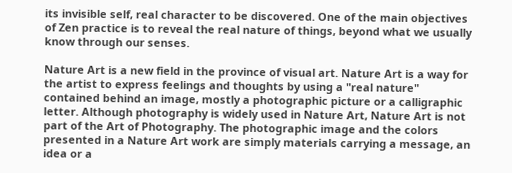its invisible self, real character to be discovered. One of the main objectives of Zen practice is to reveal the real nature of things, beyond what we usually know through our senses.

Nature Art is a new field in the province of visual art. Nature Art is a way for the artist to express feelings and thoughts by using a "real nature" contained behind an image, mostly a photographic picture or a calligraphic letter. Although photography is widely used in Nature Art, Nature Art is not part of the Art of Photography. The photographic image and the colors presented in a Nature Art work are simply materials carrying a message, an idea or a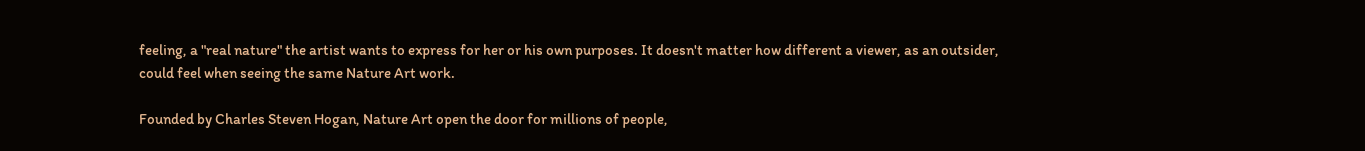feeling, a "real nature" the artist wants to express for her or his own purposes. It doesn't matter how different a viewer, as an outsider, could feel when seeing the same Nature Art work.

Founded by Charles Steven Hogan, Nature Art open the door for millions of people,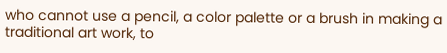who cannot use a pencil, a color palette or a brush in making a traditional art work, to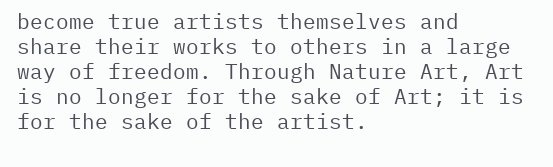become true artists themselves and share their works to others in a large way of freedom. Through Nature Art, Art is no longer for the sake of Art; it is for the sake of the artist.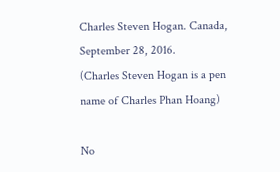Charles Steven Hogan. Canada, September 28, 2016.
(Charles Steven Hogan is a pen name of Charles Phan Hoang)

No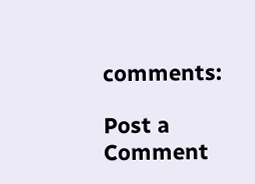comments:

Post a Comment